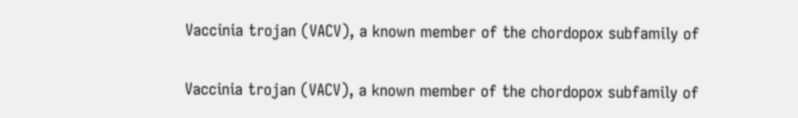Vaccinia trojan (VACV), a known member of the chordopox subfamily of

Vaccinia trojan (VACV), a known member of the chordopox subfamily of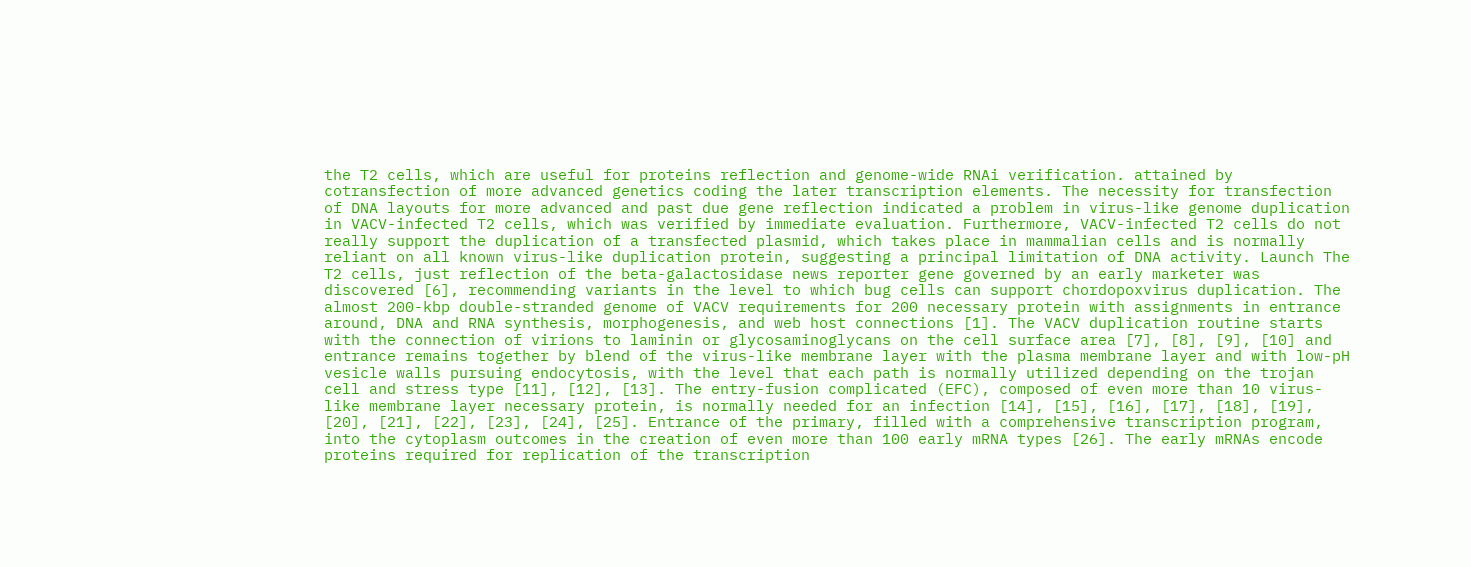the T2 cells, which are useful for proteins reflection and genome-wide RNAi verification. attained by cotransfection of more advanced genetics coding the later transcription elements. The necessity for transfection of DNA layouts for more advanced and past due gene reflection indicated a problem in virus-like genome duplication in VACV-infected T2 cells, which was verified by immediate evaluation. Furthermore, VACV-infected T2 cells do not really support the duplication of a transfected plasmid, which takes place in mammalian cells and is normally reliant on all known virus-like duplication protein, suggesting a principal limitation of DNA activity. Launch The T2 cells, just reflection of the beta-galactosidase news reporter gene governed by an early marketer was discovered [6], recommending variants in the level to which bug cells can support chordopoxvirus duplication. The almost 200-kbp double-stranded genome of VACV requirements for 200 necessary protein with assignments in entrance around, DNA and RNA synthesis, morphogenesis, and web host connections [1]. The VACV duplication routine starts with the connection of virions to laminin or glycosaminoglycans on the cell surface area [7], [8], [9], [10] and entrance remains together by blend of the virus-like membrane layer with the plasma membrane layer and with low-pH vesicle walls pursuing endocytosis, with the level that each path is normally utilized depending on the trojan cell and stress type [11], [12], [13]. The entry-fusion complicated (EFC), composed of even more than 10 virus-like membrane layer necessary protein, is normally needed for an infection [14], [15], [16], [17], [18], [19], [20], [21], [22], [23], [24], [25]. Entrance of the primary, filled with a comprehensive transcription program, into the cytoplasm outcomes in the creation of even more than 100 early mRNA types [26]. The early mRNAs encode proteins required for replication of the transcription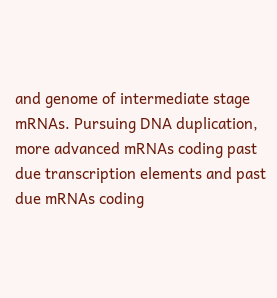and genome of intermediate stage mRNAs. Pursuing DNA duplication, more advanced mRNAs coding past due transcription elements and past due mRNAs coding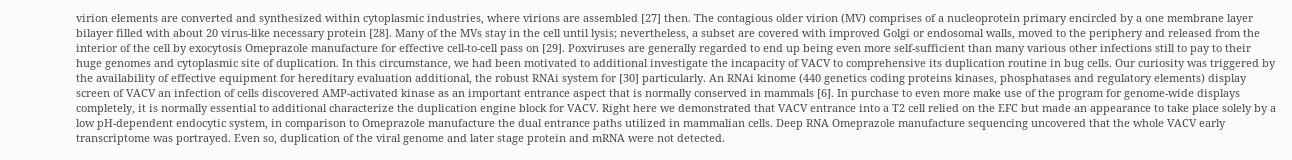virion elements are converted and synthesized within cytoplasmic industries, where virions are assembled [27] then. The contagious older virion (MV) comprises of a nucleoprotein primary encircled by a one membrane layer bilayer filled with about 20 virus-like necessary protein [28]. Many of the MVs stay in the cell until lysis; nevertheless, a subset are covered with improved Golgi or endosomal walls, moved to the periphery and released from the interior of the cell by exocytosis Omeprazole manufacture for effective cell-to-cell pass on [29]. Poxviruses are generally regarded to end up being even more self-sufficient than many various other infections still to pay to their huge genomes and cytoplasmic site of duplication. In this circumstance, we had been motivated to additional investigate the incapacity of VACV to comprehensive its duplication routine in bug cells. Our curiosity was triggered by the availability of effective equipment for hereditary evaluation additional, the robust RNAi system for [30] particularly. An RNAi kinome (440 genetics coding proteins kinases, phosphatases and regulatory elements) display screen of VACV an infection of cells discovered AMP-activated kinase as an important entrance aspect that is normally conserved in mammals [6]. In purchase to even more make use of the program for genome-wide displays completely, it is normally essential to additional characterize the duplication engine block for VACV. Right here we demonstrated that VACV entrance into a T2 cell relied on the EFC but made an appearance to take place solely by a low pH-dependent endocytic system, in comparison to Omeprazole manufacture the dual entrance paths utilized in mammalian cells. Deep RNA Omeprazole manufacture sequencing uncovered that the whole VACV early transcriptome was portrayed. Even so, duplication of the viral genome and later stage protein and mRNA were not detected.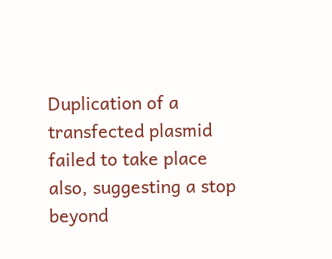Duplication of a transfected plasmid failed to take place also, suggesting a stop beyond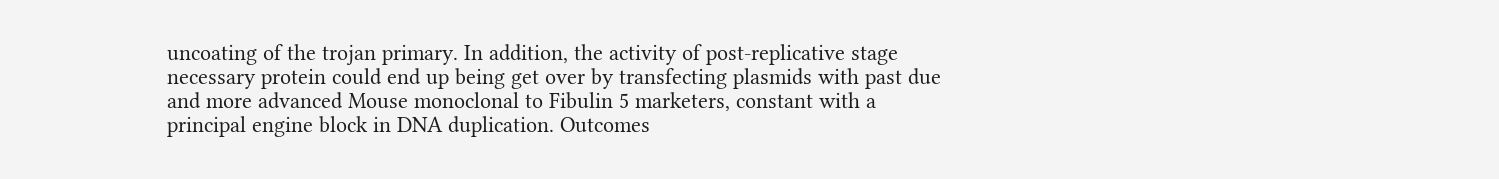uncoating of the trojan primary. In addition, the activity of post-replicative stage necessary protein could end up being get over by transfecting plasmids with past due and more advanced Mouse monoclonal to Fibulin 5 marketers, constant with a principal engine block in DNA duplication. Outcomes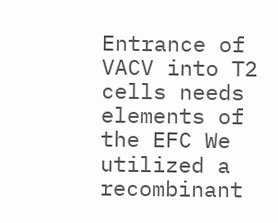Entrance of VACV into T2 cells needs elements of the EFC We utilized a recombinant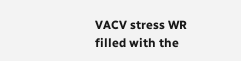VACV stress WR filled with the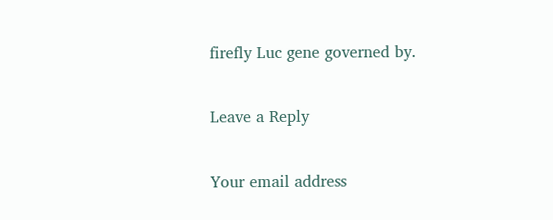firefly Luc gene governed by.

Leave a Reply

Your email address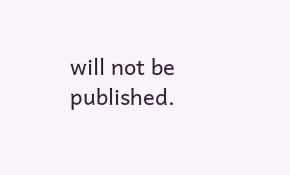will not be published.